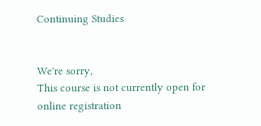Continuing Studies


We're sorry,
This course is not currently open for online registration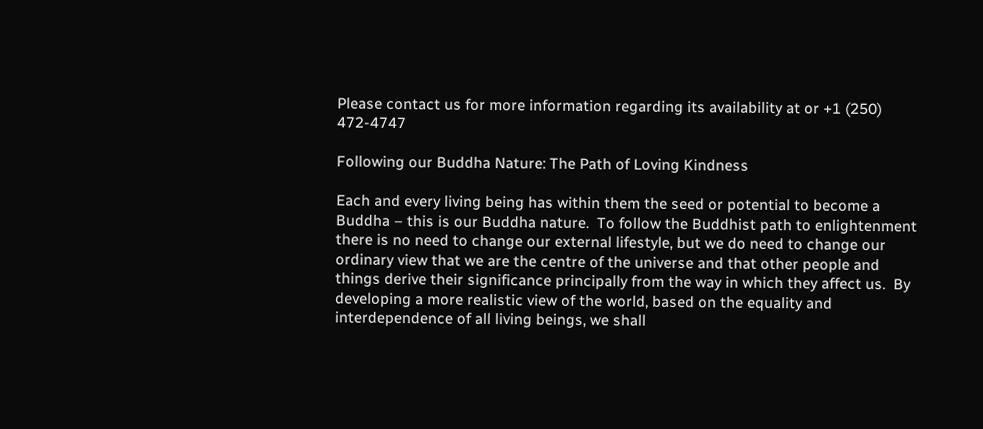Please contact us for more information regarding its availability at or +1 (250) 472-4747

Following our Buddha Nature: The Path of Loving Kindness

Each and every living being has within them the seed or potential to become a Buddha – this is our Buddha nature.  To follow the Buddhist path to enlightenment there is no need to change our external lifestyle, but we do need to change our ordinary view that we are the centre of the universe and that other people and things derive their significance principally from the way in which they affect us.  By developing a more realistic view of the world, based on the equality and interdependence of all living beings, we shall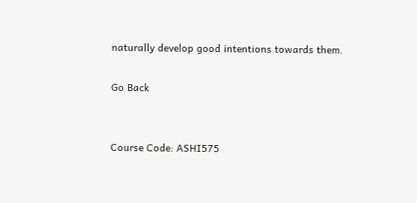naturally develop good intentions towards them.

Go Back


Course Code: ASHI575